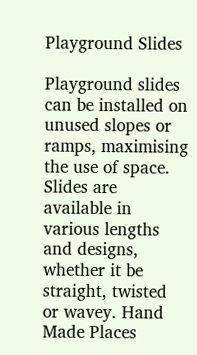Playground Slides

Playground slides can be installed on unused slopes or ramps, maximising the use of space. Slides are available in various lengths and designs, whether it be straight, twisted or wavey. Hand Made Places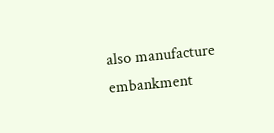also manufacture embankment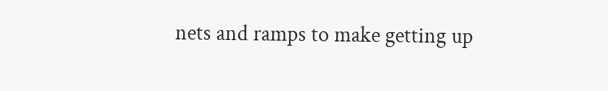nets and ramps to make getting up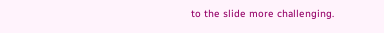to the slide more challenging.